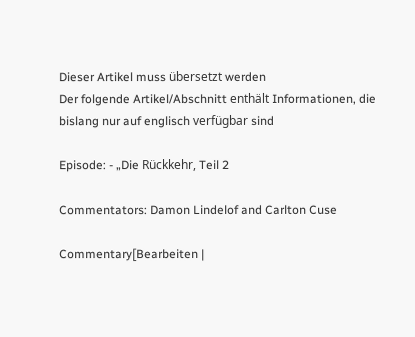Dieser Artikel muss übersetzt werden
Der folgende Artikel/Abschnitt enthält Informationen, die bislang nur auf englisch verfügbar sind

Episode: - „Die Rückkehr, Teil 2

Commentators: Damon Lindelof and Carlton Cuse

Commentary[Bearbeiten |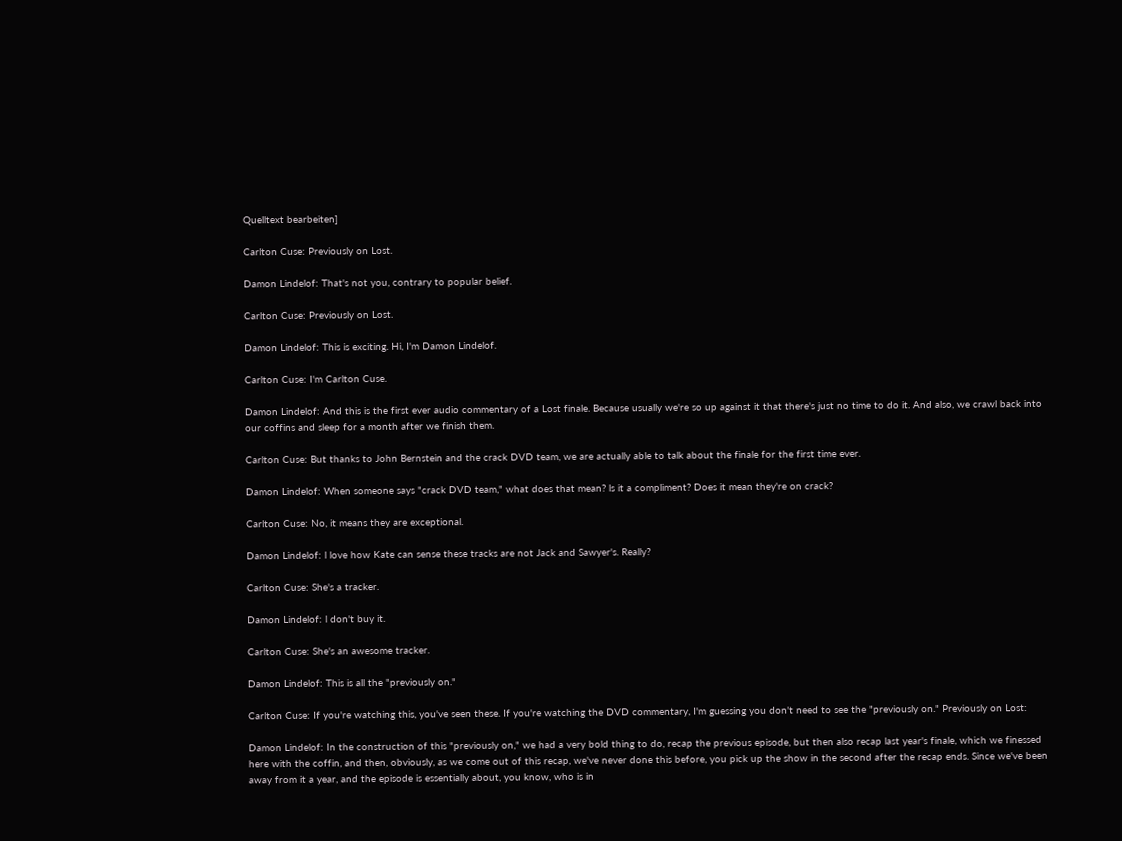Quelltext bearbeiten]

Carlton Cuse: Previously on Lost.

Damon Lindelof: That's not you, contrary to popular belief.

Carlton Cuse: Previously on Lost.

Damon Lindelof: This is exciting. Hi, I'm Damon Lindelof.

Carlton Cuse: I'm Carlton Cuse.

Damon Lindelof: And this is the first ever audio commentary of a Lost finale. Because usually we're so up against it that there's just no time to do it. And also, we crawl back into our coffins and sleep for a month after we finish them.

Carlton Cuse: But thanks to John Bernstein and the crack DVD team, we are actually able to talk about the finale for the first time ever.

Damon Lindelof: When someone says "crack DVD team," what does that mean? ls it a compliment? Does it mean they're on crack?

Carlton Cuse: No, it means they are exceptional.

Damon Lindelof: l love how Kate can sense these tracks are not Jack and Sawyer's. Really?

Carlton Cuse: She's a tracker.

Damon Lindelof: l don't buy it.

Carlton Cuse: She's an awesome tracker.

Damon Lindelof: This is all the "previously on."

Carlton Cuse: If you're watching this, you've seen these. If you're watching the DVD commentary, I'm guessing you don't need to see the "previously on." Previously on Lost:

Damon Lindelof: In the construction of this "previously on," we had a very bold thing to do, recap the previous episode, but then also recap last year's finale, which we finessed here with the coffin, and then, obviously, as we come out of this recap, we've never done this before, you pick up the show in the second after the recap ends. Since we've been away from it a year, and the episode is essentially about, you know, who is in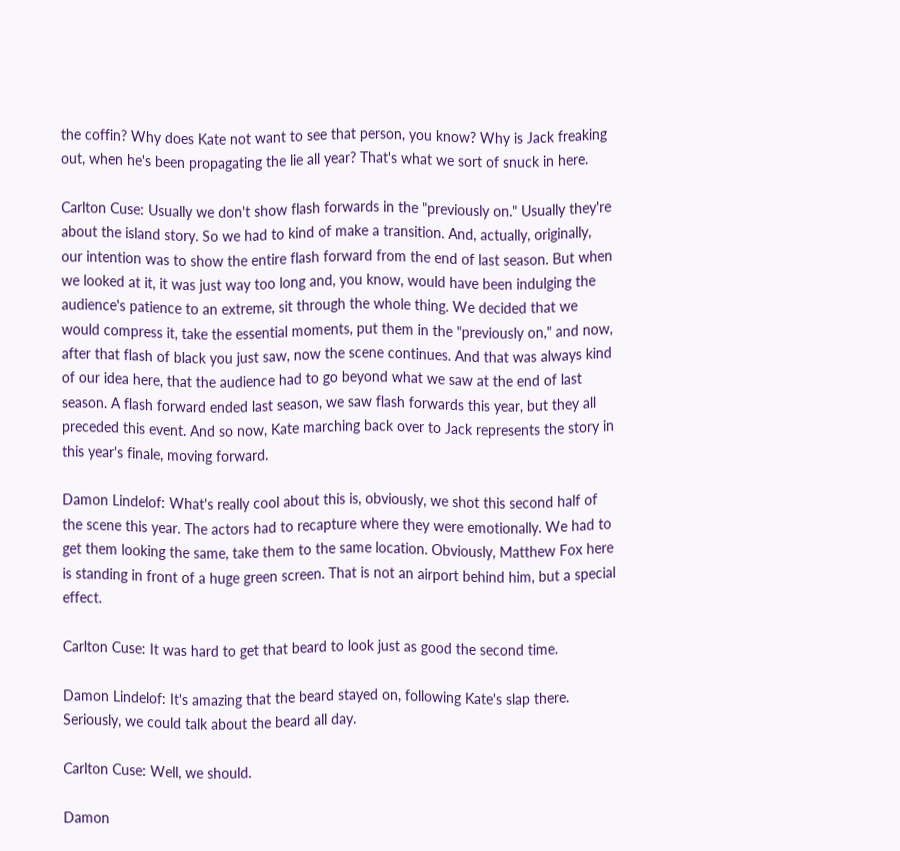the coffin? Why does Kate not want to see that person, you know? Why is Jack freaking out, when he's been propagating the lie all year? That's what we sort of snuck in here.

Carlton Cuse: Usually we don't show flash forwards in the "previously on." Usually they're about the island story. So we had to kind of make a transition. And, actually, originally, our intention was to show the entire flash forward from the end of last season. But when we looked at it, it was just way too long and, you know, would have been indulging the audience's patience to an extreme, sit through the whole thing. We decided that we would compress it, take the essential moments, put them in the "previously on," and now, after that flash of black you just saw, now the scene continues. And that was always kind of our idea here, that the audience had to go beyond what we saw at the end of last season. A flash forward ended last season, we saw flash forwards this year, but they all preceded this event. And so now, Kate marching back over to Jack represents the story in this year's finale, moving forward.

Damon Lindelof: What's really cool about this is, obviously, we shot this second half of the scene this year. The actors had to recapture where they were emotionally. We had to get them looking the same, take them to the same location. Obviously, Matthew Fox here is standing in front of a huge green screen. That is not an airport behind him, but a special effect.

Carlton Cuse: It was hard to get that beard to look just as good the second time.

Damon Lindelof: It's amazing that the beard stayed on, following Kate's slap there. Seriously, we could talk about the beard all day.

Carlton Cuse: Well, we should.

Damon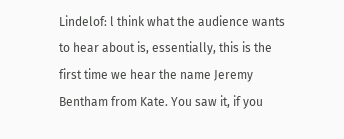Lindelof: l think what the audience wants to hear about is, essentially, this is the first time we hear the name Jeremy Bentham from Kate. You saw it, if you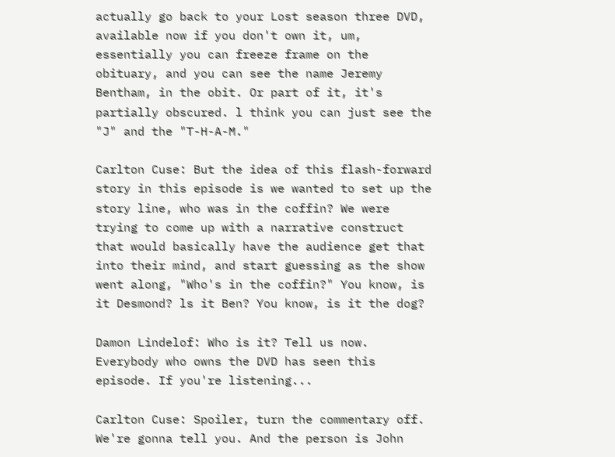actually go back to your Lost season three DVD, available now if you don't own it, um, essentially you can freeze frame on the obituary, and you can see the name Jeremy Bentham, in the obit. Or part of it, it's partially obscured. l think you can just see the "J" and the "T-H-A-M."

Carlton Cuse: But the idea of this flash-forward story in this episode is we wanted to set up the story line, who was in the coffin? We were trying to come up with a narrative construct that would basically have the audience get that into their mind, and start guessing as the show went along, "Who's in the coffin?" You know, is it Desmond? ls it Ben? You know, is it the dog?

Damon Lindelof: Who is it? Tell us now. Everybody who owns the DVD has seen this episode. If you're listening...

Carlton Cuse: Spoiler, turn the commentary off. We're gonna tell you. And the person is John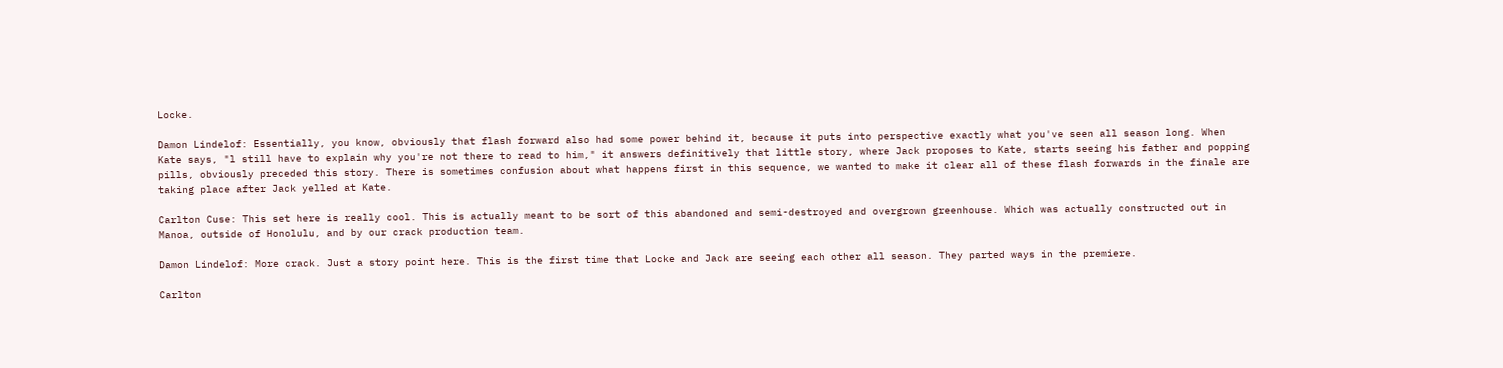Locke.

Damon Lindelof: Essentially, you know, obviously that flash forward also had some power behind it, because it puts into perspective exactly what you've seen all season long. When Kate says, "l still have to explain why you're not there to read to him," it answers definitively that little story, where Jack proposes to Kate, starts seeing his father and popping pills, obviously preceded this story. There is sometimes confusion about what happens first in this sequence, we wanted to make it clear all of these flash forwards in the finale are taking place after Jack yelled at Kate.

Carlton Cuse: This set here is really cool. This is actually meant to be sort of this abandoned and semi-destroyed and overgrown greenhouse. Which was actually constructed out in Manoa, outside of Honolulu, and by our crack production team.

Damon Lindelof: More crack. Just a story point here. This is the first time that Locke and Jack are seeing each other all season. They parted ways in the premiere.

Carlton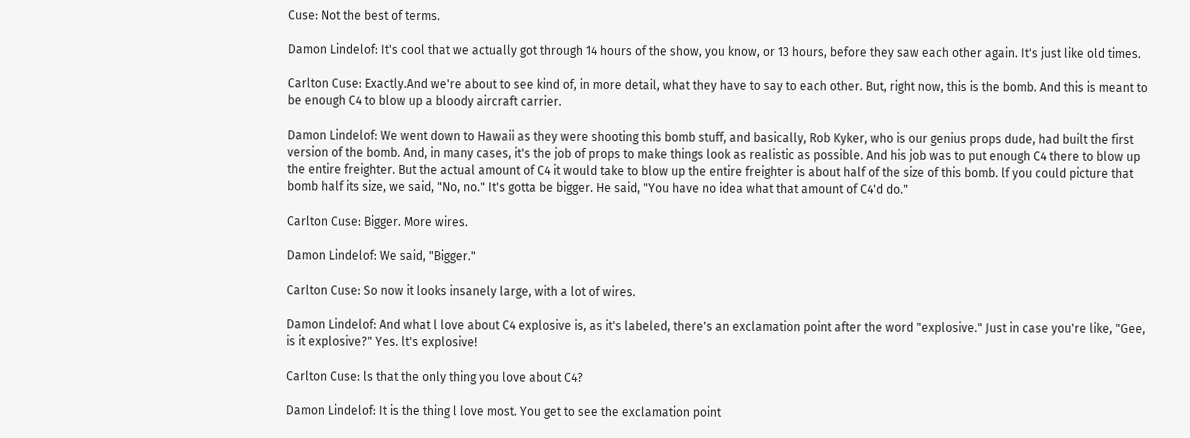Cuse: Not the best of terms.

Damon Lindelof: It's cool that we actually got through 14 hours of the show, you know, or 13 hours, before they saw each other again. It's just like old times.

Carlton Cuse: Exactly.And we're about to see kind of, in more detail, what they have to say to each other. But, right now, this is the bomb. And this is meant to be enough C4 to blow up a bloody aircraft carrier.

Damon Lindelof: We went down to Hawaii as they were shooting this bomb stuff, and basically, Rob Kyker, who is our genius props dude, had built the first version of the bomb. And, in many cases, it's the job of props to make things look as realistic as possible. And his job was to put enough C4 there to blow up the entire freighter. But the actual amount of C4 it would take to blow up the entire freighter is about half of the size of this bomb. lf you could picture that bomb half its size, we said, "No, no." It's gotta be bigger. He said, "You have no idea what that amount of C4'd do."

Carlton Cuse: Bigger. More wires.

Damon Lindelof: We said, "Bigger."

Carlton Cuse: So now it looks insanely large, with a lot of wires.

Damon Lindelof: And what l love about C4 explosive is, as it's labeled, there's an exclamation point after the word "explosive." Just in case you're like, "Gee, is it explosive?" Yes. lt's explosive!

Carlton Cuse: ls that the only thing you love about C4?

Damon Lindelof: It is the thing l love most. You get to see the exclamation point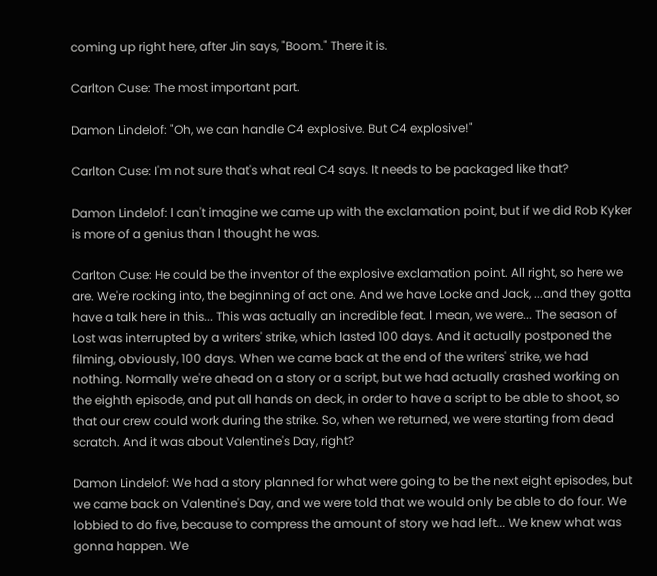coming up right here, after Jin says, "Boom." There it is.

Carlton Cuse: The most important part.

Damon Lindelof: "Oh, we can handle C4 explosive. But C4 explosive!"

Carlton Cuse: I'm not sure that's what real C4 says. It needs to be packaged like that?

Damon Lindelof: l can't imagine we came up with the exclamation point, but if we did Rob Kyker is more of a genius than l thought he was.

Carlton Cuse: He could be the inventor of the explosive exclamation point. All right, so here we are. We're rocking into, the beginning of act one. And we have Locke and Jack, ...and they gotta have a talk here in this... This was actually an incredible feat. l mean, we were... The season of Lost was interrupted by a writers' strike, which lasted 100 days. And it actually postponed the filming, obviously, 100 days. When we came back at the end of the writers' strike, we had nothing. Normally we're ahead on a story or a script, but we had actually crashed working on the eighth episode, and put all hands on deck, in order to have a script to be able to shoot, so that our crew could work during the strike. So, when we returned, we were starting from dead scratch. And it was about Valentine's Day, right?

Damon Lindelof: We had a story planned for what were going to be the next eight episodes, but we came back on Valentine's Day, and we were told that we would only be able to do four. We lobbied to do five, because to compress the amount of story we had left... We knew what was gonna happen. We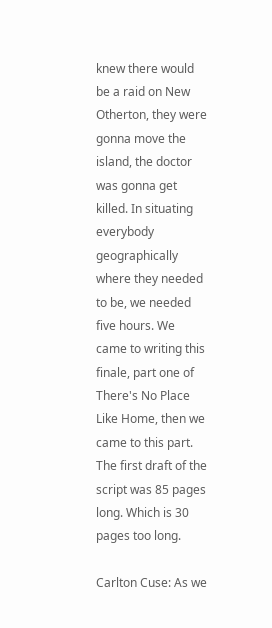knew there would be a raid on New Otherton, they were gonna move the island, the doctor was gonna get killed. In situating everybody geographically where they needed to be, we needed five hours. We came to writing this finale, part one of There's No Place Like Home, then we came to this part. The first draft of the script was 85 pages long. Which is 30 pages too long.

Carlton Cuse: As we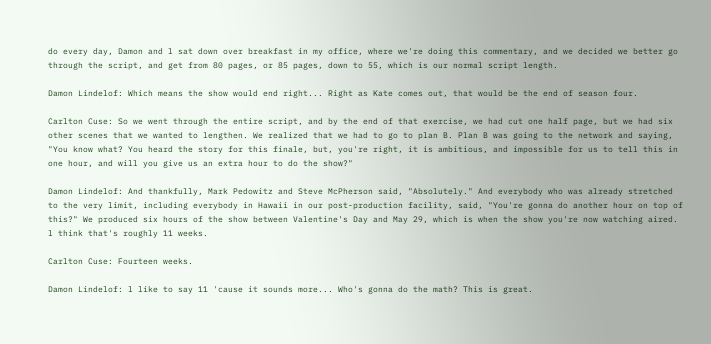do every day, Damon and l sat down over breakfast in my office, where we're doing this commentary, and we decided we better go through the script, and get from 80 pages, or 85 pages, down to 55, which is our normal script length.

Damon Lindelof: Which means the show would end right... Right as Kate comes out, that would be the end of season four.

Carlton Cuse: So we went through the entire script, and by the end of that exercise, we had cut one half page, but we had six other scenes that we wanted to lengthen. We realized that we had to go to plan B. Plan B was going to the network and saying, "You know what? You heard the story for this finale, but, you're right, it is ambitious, and impossible for us to tell this in one hour, and will you give us an extra hour to do the show?"

Damon Lindelof: And thankfully, Mark Pedowitz and Steve McPherson said, "Absolutely." And everybody who was already stretched to the very limit, including everybody in Hawaii in our post-production facility, said, "You're gonna do another hour on top of this?" We produced six hours of the show between Valentine's Day and May 29, which is when the show you're now watching aired. l think that's roughly 11 weeks.

Carlton Cuse: Fourteen weeks.

Damon Lindelof: l like to say 11 'cause it sounds more... Who's gonna do the math? This is great.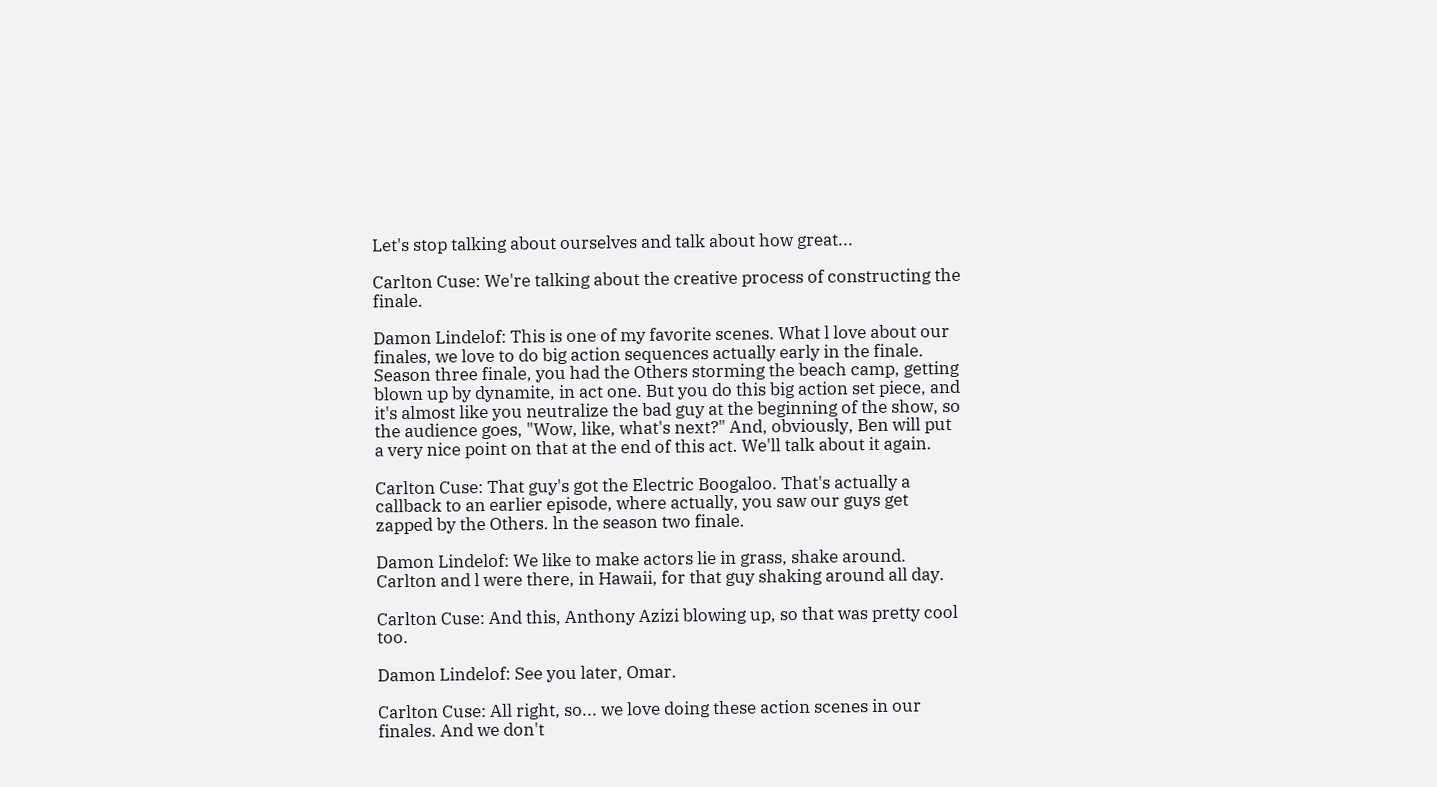Let's stop talking about ourselves and talk about how great...

Carlton Cuse: We're talking about the creative process of constructing the finale.

Damon Lindelof: This is one of my favorite scenes. What l love about our finales, we love to do big action sequences actually early in the finale. Season three finale, you had the Others storming the beach camp, getting blown up by dynamite, in act one. But you do this big action set piece, and it's almost like you neutralize the bad guy at the beginning of the show, so the audience goes, "Wow, like, what's next?" And, obviously, Ben will put a very nice point on that at the end of this act. We'll talk about it again.

Carlton Cuse: That guy's got the Electric Boogaloo. That's actually a callback to an earlier episode, where actually, you saw our guys get zapped by the Others. ln the season two finale.

Damon Lindelof: We like to make actors lie in grass, shake around. Carlton and l were there, in Hawaii, for that guy shaking around all day.

Carlton Cuse: And this, Anthony Azizi blowing up, so that was pretty cool too.

Damon Lindelof: See you later, Omar.

Carlton Cuse: All right, so... we love doing these action scenes in our finales. And we don't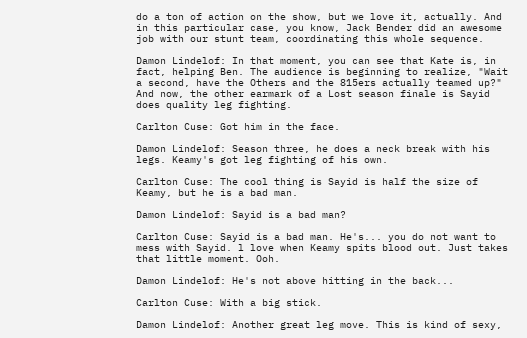do a ton of action on the show, but we love it, actually. And in this particular case, you know, Jack Bender did an awesome job with our stunt team, coordinating this whole sequence.

Damon Lindelof: In that moment, you can see that Kate is, in fact, helping Ben. The audience is beginning to realize, "Wait a second, have the Others and the 815ers actually teamed up?" And now, the other earmark of a Lost season finale is Sayid does quality leg fighting.

Carlton Cuse: Got him in the face.

Damon Lindelof: Season three, he does a neck break with his legs. Keamy's got leg fighting of his own.

Carlton Cuse: The cool thing is Sayid is half the size of Keamy, but he is a bad man.

Damon Lindelof: Sayid is a bad man?

Carlton Cuse: Sayid is a bad man. He's... you do not want to mess with Sayid. l love when Keamy spits blood out. Just takes that little moment. Ooh.

Damon Lindelof: He's not above hitting in the back...

Carlton Cuse: With a big stick.

Damon Lindelof: Another great leg move. This is kind of sexy,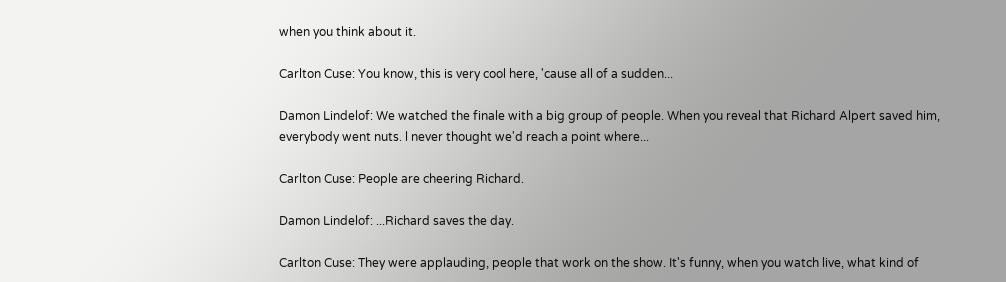when you think about it.

Carlton Cuse: You know, this is very cool here, 'cause all of a sudden...

Damon Lindelof: We watched the finale with a big group of people. When you reveal that Richard Alpert saved him, everybody went nuts. l never thought we'd reach a point where...

Carlton Cuse: People are cheering Richard.

Damon Lindelof: ...Richard saves the day.

Carlton Cuse: They were applauding, people that work on the show. It's funny, when you watch live, what kind of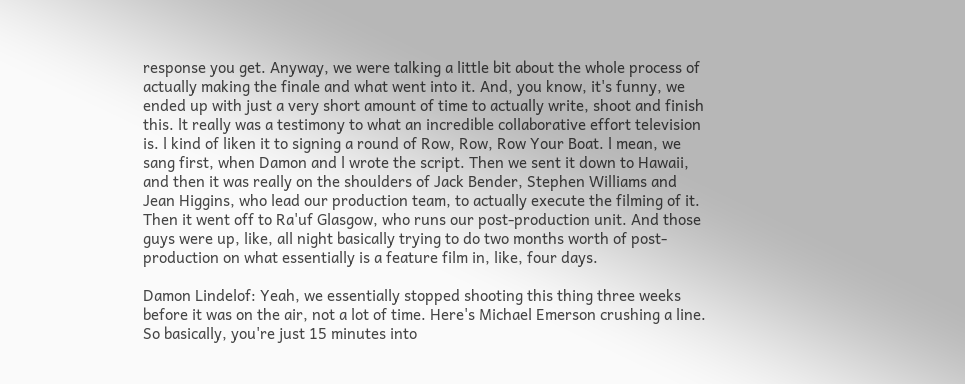response you get. Anyway, we were talking a little bit about the whole process of actually making the finale and what went into it. And, you know, it's funny, we ended up with just a very short amount of time to actually write, shoot and finish this. lt really was a testimony to what an incredible collaborative effort television is. l kind of liken it to signing a round of Row, Row, Row Your Boat. l mean, we sang first, when Damon and l wrote the script. Then we sent it down to Hawaii, and then it was really on the shoulders of Jack Bender, Stephen Williams and Jean Higgins, who lead our production team, to actually execute the filming of it. Then it went off to Ra'uf Glasgow, who runs our post-production unit. And those guys were up, like, all night basically trying to do two months worth of post-production on what essentially is a feature film in, like, four days.

Damon Lindelof: Yeah, we essentially stopped shooting this thing three weeks before it was on the air, not a lot of time. Here's Michael Emerson crushing a line. So basically, you're just 15 minutes into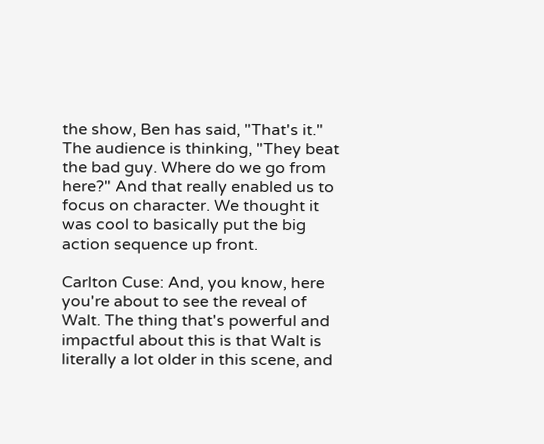the show, Ben has said, "That's it." The audience is thinking, "They beat the bad guy. Where do we go from here?" And that really enabled us to focus on character. We thought it was cool to basically put the big action sequence up front.

Carlton Cuse: And, you know, here you're about to see the reveal of Walt. The thing that's powerful and impactful about this is that Walt is literally a lot older in this scene, and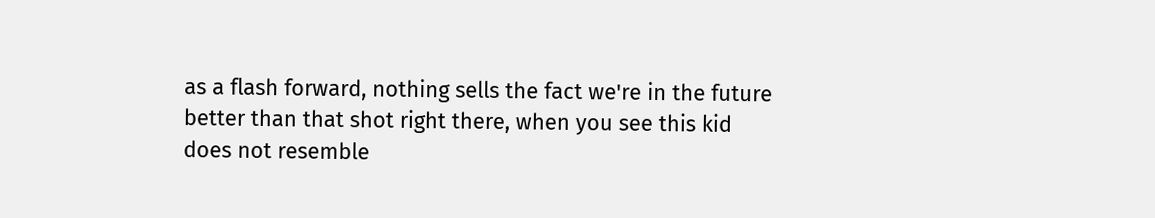as a flash forward, nothing sells the fact we're in the future better than that shot right there, when you see this kid does not resemble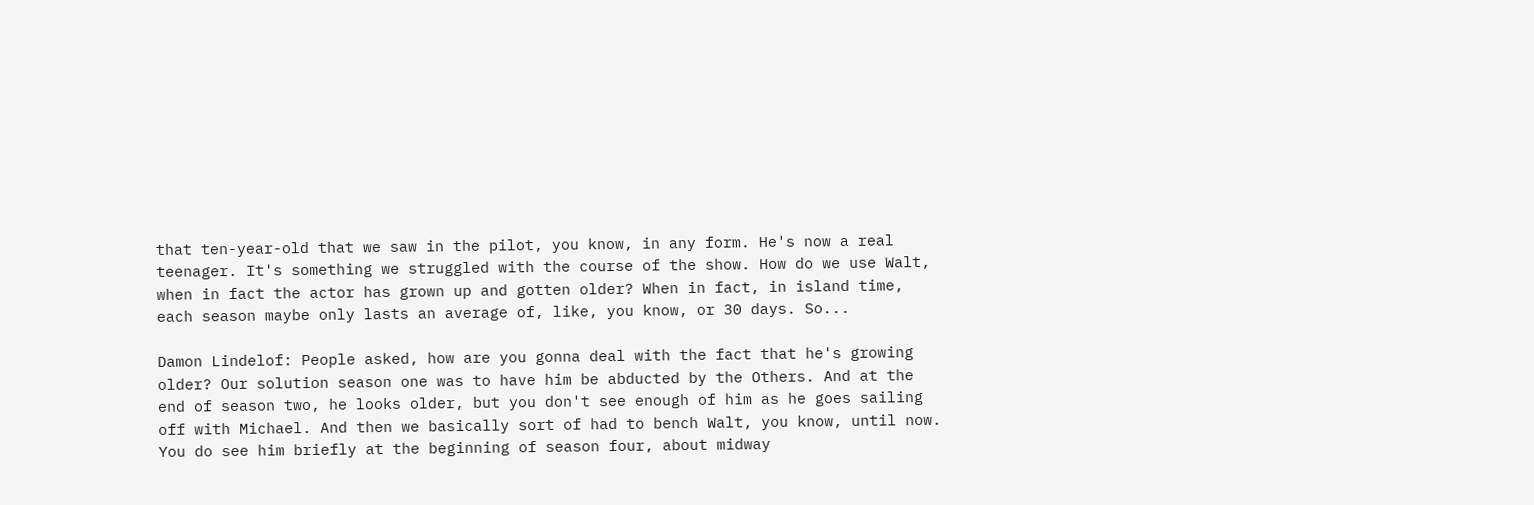that ten-year-old that we saw in the pilot, you know, in any form. He's now a real teenager. It's something we struggled with the course of the show. How do we use Walt, when in fact the actor has grown up and gotten older? When in fact, in island time, each season maybe only lasts an average of, like, you know, or 30 days. So...

Damon Lindelof: People asked, how are you gonna deal with the fact that he's growing older? Our solution season one was to have him be abducted by the Others. And at the end of season two, he looks older, but you don't see enough of him as he goes sailing off with Michael. And then we basically sort of had to bench Walt, you know, until now. You do see him briefly at the beginning of season four, about midway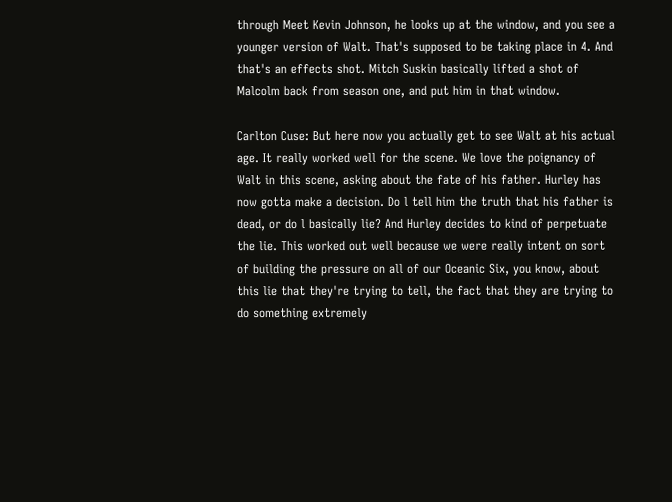through Meet Kevin Johnson, he looks up at the window, and you see a younger version of Walt. That's supposed to be taking place in 4. And that's an effects shot. Mitch Suskin basically lifted a shot of Malcolm back from season one, and put him in that window.

Carlton Cuse: But here now you actually get to see Walt at his actual age. It really worked well for the scene. We love the poignancy of Walt in this scene, asking about the fate of his father. Hurley has now gotta make a decision. Do l tell him the truth that his father is dead, or do l basically lie? And Hurley decides to kind of perpetuate the lie. This worked out well because we were really intent on sort of building the pressure on all of our Oceanic Six, you know, about this lie that they're trying to tell, the fact that they are trying to do something extremely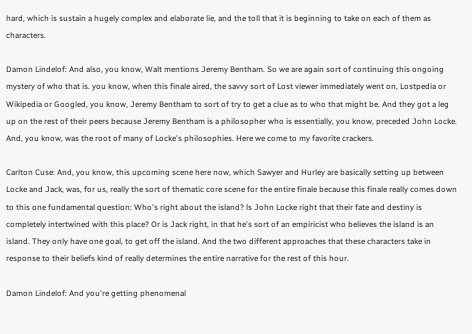hard, which is sustain a hugely complex and elaborate lie, and the toll that it is beginning to take on each of them as characters.

Damon Lindelof: And also, you know, Walt mentions Jeremy Bentham. So we are again sort of continuing this ongoing mystery of who that is. you know, when this finale aired, the savvy sort of Lost viewer immediately went on, Lostpedia or Wikipedia or Googled, you know, Jeremy Bentham to sort of try to get a clue as to who that might be. And they got a leg up on the rest of their peers because Jeremy Bentham is a philosopher who is essentially, you know, preceded John Locke. And, you know, was the root of many of Locke's philosophies. Here we come to my favorite crackers.

Carlton Cuse: And, you know, this upcoming scene here now, which Sawyer and Hurley are basically setting up between Locke and Jack, was, for us, really the sort of thematic core scene for the entire finale because this finale really comes down to this one fundamental question: Who's right about the island? ls John Locke right that their fate and destiny is completely intertwined with this place? Or is Jack right, in that he's sort of an empiricist who believes the island is an island. They only have one goal, to get off the island. And the two different approaches that these characters take in response to their beliefs kind of really determines the entire narrative for the rest of this hour.

Damon Lindelof: And you're getting phenomenal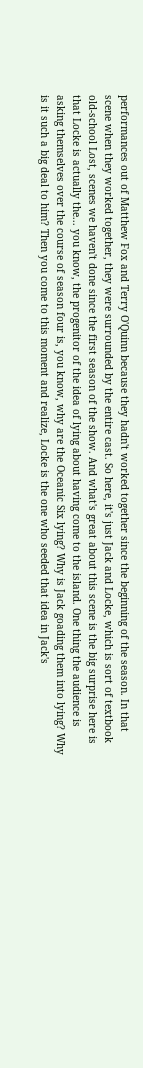performances out of Matthew Fox and Terry O'Quinn because they hadn't worked together since the beginning of the season. In that scene when they worked together, they were surrounded by the entire cast. So here, it's just Jack and Locke, which is sort of textbook old-school Lost, scenes we haven't done since the first season of the show. And what's great about this scene is the big surprise here is that Locke is actually the... you know, the progenitor of the idea of lying about having come to the island. One thing the audience is asking themselves over the course of season four is, you know, why are the Oceanic Six lying? Why is Jack goading them into lying? Why is it such a big deal to him? Then you come to this moment and realize, Locke is the one who seeded that idea in Jack's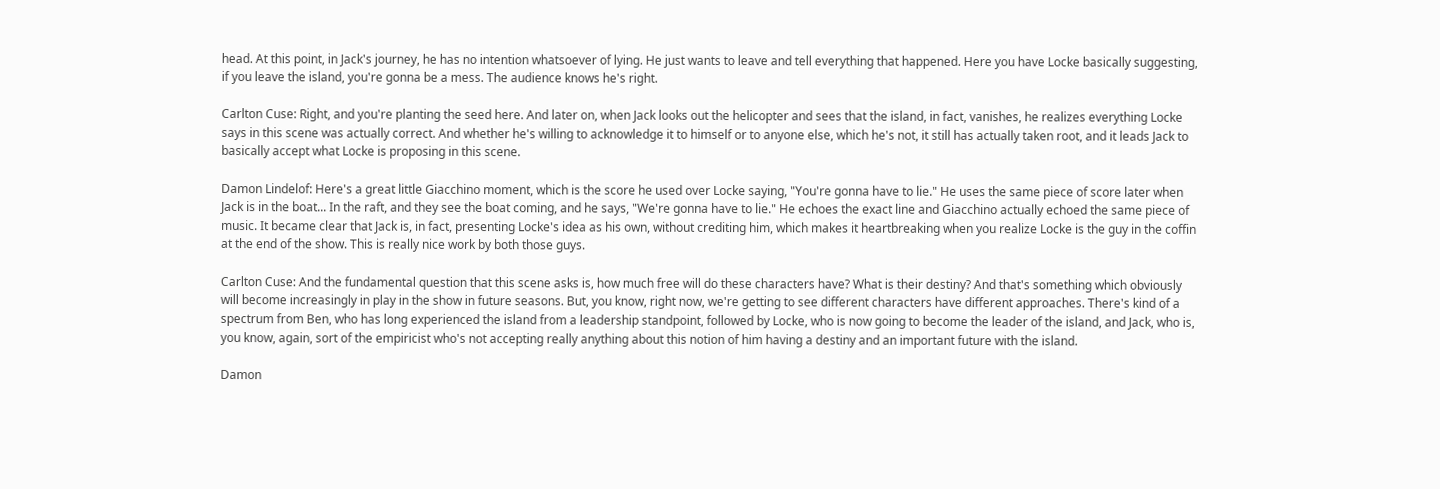head. At this point, in Jack's journey, he has no intention whatsoever of lying. He just wants to leave and tell everything that happened. Here you have Locke basically suggesting, if you leave the island, you're gonna be a mess. The audience knows he's right.

Carlton Cuse: Right, and you're planting the seed here. And later on, when Jack looks out the helicopter and sees that the island, in fact, vanishes, he realizes everything Locke says in this scene was actually correct. And whether he's willing to acknowledge it to himself or to anyone else, which he's not, it still has actually taken root, and it leads Jack to basically accept what Locke is proposing in this scene.

Damon Lindelof: Here's a great little Giacchino moment, which is the score he used over Locke saying, "You're gonna have to lie." He uses the same piece of score later when Jack is in the boat... In the raft, and they see the boat coming, and he says, "We're gonna have to lie." He echoes the exact line and Giacchino actually echoed the same piece of music. It became clear that Jack is, in fact, presenting Locke's idea as his own, without crediting him, which makes it heartbreaking when you realize Locke is the guy in the coffin at the end of the show. This is really nice work by both those guys.

Carlton Cuse: And the fundamental question that this scene asks is, how much free will do these characters have? What is their destiny? And that's something which obviously will become increasingly in play in the show in future seasons. But, you know, right now, we're getting to see different characters have different approaches. There's kind of a spectrum from Ben, who has long experienced the island from a leadership standpoint, followed by Locke, who is now going to become the leader of the island, and Jack, who is, you know, again, sort of the empiricist who's not accepting really anything about this notion of him having a destiny and an important future with the island.

Damon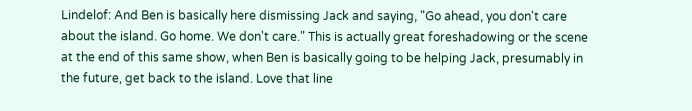Lindelof: And Ben is basically here dismissing Jack and saying, "Go ahead, you don't care about the island. Go home. We don't care." This is actually great foreshadowing or the scene at the end of this same show, when Ben is basically going to be helping Jack, presumably in the future, get back to the island. Love that line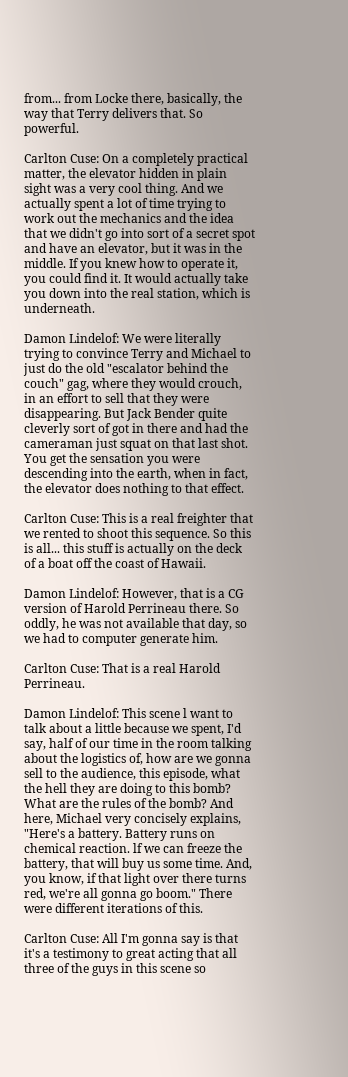from... from Locke there, basically, the way that Terry delivers that. So powerful.

Carlton Cuse: On a completely practical matter, the elevator hidden in plain sight was a very cool thing. And we actually spent a lot of time trying to work out the mechanics and the idea that we didn't go into sort of a secret spot and have an elevator, but it was in the middle. If you knew how to operate it, you could find it. It would actually take you down into the real station, which is underneath.

Damon Lindelof: We were literally trying to convince Terry and Michael to just do the old "escalator behind the couch" gag, where they would crouch, in an effort to sell that they were disappearing. But Jack Bender quite cleverly sort of got in there and had the cameraman just squat on that last shot. You get the sensation you were descending into the earth, when in fact, the elevator does nothing to that effect.

Carlton Cuse: This is a real freighter that we rented to shoot this sequence. So this is all... this stuff is actually on the deck of a boat off the coast of Hawaii.

Damon Lindelof: However, that is a CG version of Harold Perrineau there. So oddly, he was not available that day, so we had to computer generate him.

Carlton Cuse: That is a real Harold Perrineau.

Damon Lindelof: This scene l want to talk about a little because we spent, I'd say, half of our time in the room talking about the logistics of, how are we gonna sell to the audience, this episode, what the hell they are doing to this bomb? What are the rules of the bomb? And here, Michael very concisely explains, "Here's a battery. Battery runs on chemical reaction. lf we can freeze the battery, that will buy us some time. And, you know, if that light over there turns red, we're all gonna go boom." There were different iterations of this.

Carlton Cuse: All I'm gonna say is that it's a testimony to great acting that all three of the guys in this scene so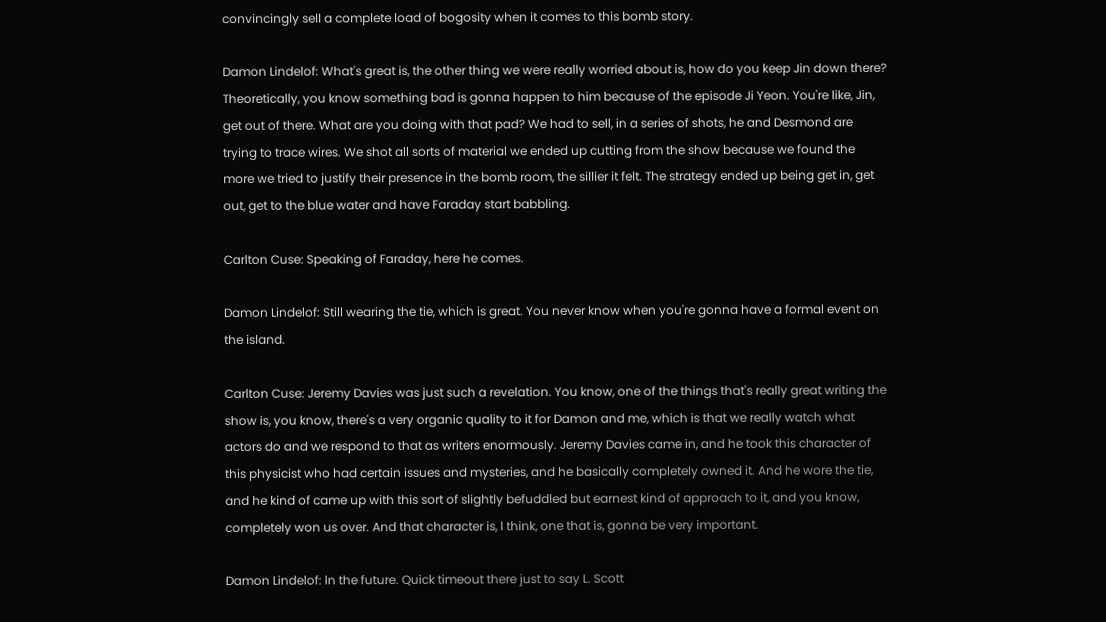convincingly sell a complete load of bogosity when it comes to this bomb story.

Damon Lindelof: What's great is, the other thing we were really worried about is, how do you keep Jin down there? Theoretically, you know something bad is gonna happen to him because of the episode Ji Yeon. You're like, Jin, get out of there. What are you doing with that pad? We had to sell, in a series of shots, he and Desmond are trying to trace wires. We shot all sorts of material we ended up cutting from the show because we found the more we tried to justify their presence in the bomb room, the sillier it felt. The strategy ended up being get in, get out, get to the blue water and have Faraday start babbling.

Carlton Cuse: Speaking of Faraday, here he comes.

Damon Lindelof: Still wearing the tie, which is great. You never know when you're gonna have a formal event on the island.

Carlton Cuse: Jeremy Davies was just such a revelation. You know, one of the things that's really great writing the show is, you know, there's a very organic quality to it for Damon and me, which is that we really watch what actors do and we respond to that as writers enormously. Jeremy Davies came in, and he took this character of this physicist who had certain issues and mysteries, and he basically completely owned it. And he wore the tie, and he kind of came up with this sort of slightly befuddled but earnest kind of approach to it, and you know, completely won us over. And that character is, l think, one that is, gonna be very important.

Damon Lindelof: ln the future. Quick timeout there just to say L. Scott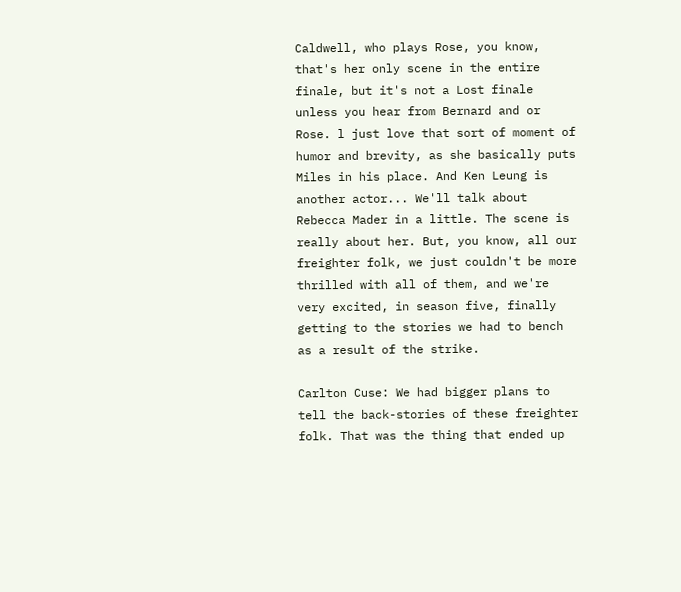Caldwell, who plays Rose, you know, that's her only scene in the entire finale, but it's not a Lost finale unless you hear from Bernard and or Rose. l just love that sort of moment of humor and brevity, as she basically puts Miles in his place. And Ken Leung is another actor... We'll talk about Rebecca Mader in a little. The scene is really about her. But, you know, all our freighter folk, we just couldn't be more thrilled with all of them, and we're very excited, in season five, finally getting to the stories we had to bench as a result of the strike.

Carlton Cuse: We had bigger plans to tell the back-stories of these freighter folk. That was the thing that ended up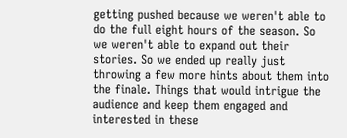getting pushed because we weren't able to do the full eight hours of the season. So we weren't able to expand out their stories. So we ended up really just throwing a few more hints about them into the finale. Things that would intrigue the audience and keep them engaged and interested in these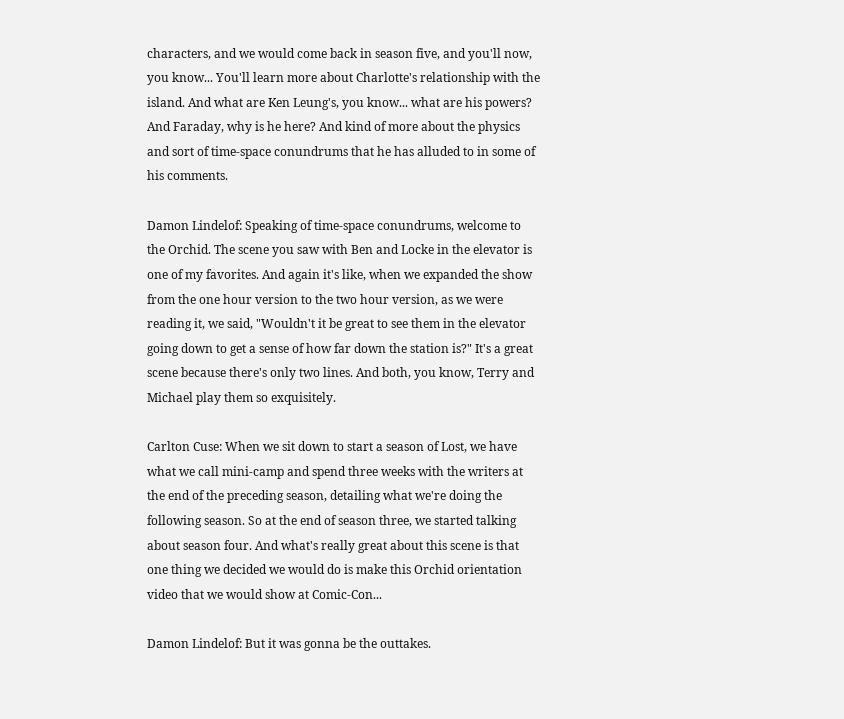characters, and we would come back in season five, and you'll now, you know... You'll learn more about Charlotte's relationship with the island. And what are Ken Leung's, you know... what are his powers? And Faraday, why is he here? And kind of more about the physics and sort of time-space conundrums that he has alluded to in some of his comments.

Damon Lindelof: Speaking of time-space conundrums, welcome to the Orchid. The scene you saw with Ben and Locke in the elevator is one of my favorites. And again it's like, when we expanded the show from the one hour version to the two hour version, as we were reading it, we said, "Wouldn't it be great to see them in the elevator going down to get a sense of how far down the station is?" It's a great scene because there's only two lines. And both, you know, Terry and Michael play them so exquisitely.

Carlton Cuse: When we sit down to start a season of Lost, we have what we call mini-camp and spend three weeks with the writers at the end of the preceding season, detailing what we're doing the following season. So at the end of season three, we started talking about season four. And what's really great about this scene is that one thing we decided we would do is make this Orchid orientation video that we would show at Comic-Con...

Damon Lindelof: But it was gonna be the outtakes.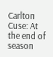Carlton Cuse: At the end of season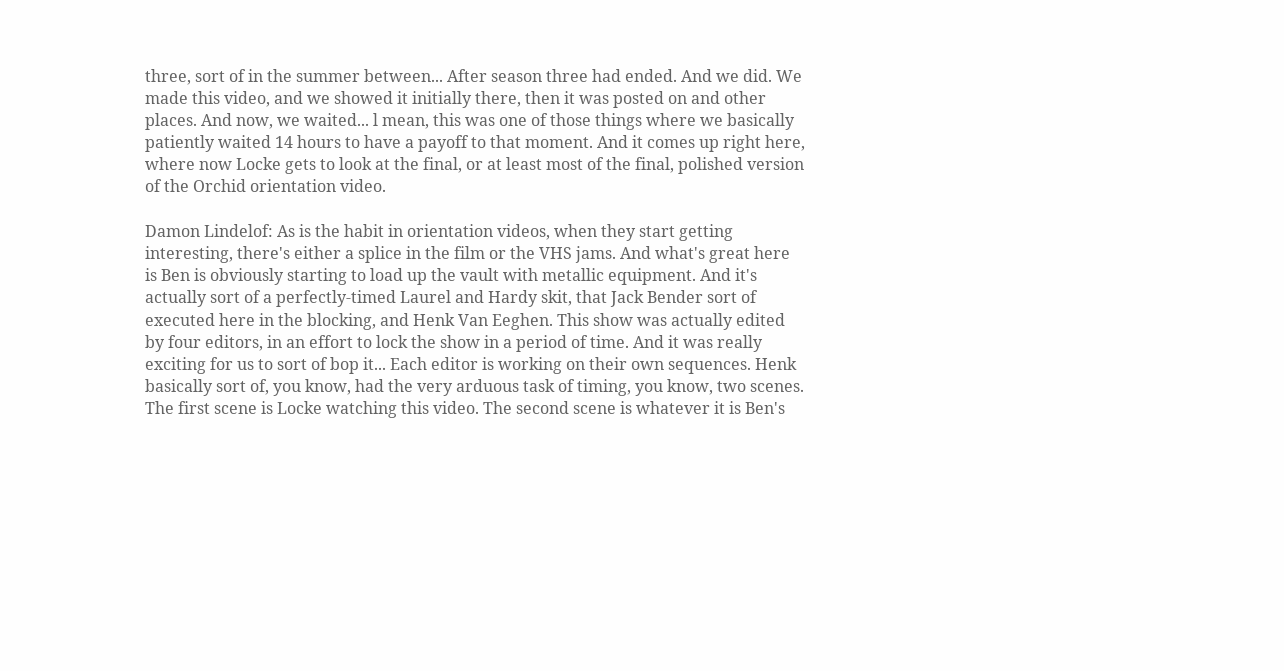three, sort of in the summer between... After season three had ended. And we did. We made this video, and we showed it initially there, then it was posted on and other places. And now, we waited... l mean, this was one of those things where we basically patiently waited 14 hours to have a payoff to that moment. And it comes up right here, where now Locke gets to look at the final, or at least most of the final, polished version of the Orchid orientation video.

Damon Lindelof: As is the habit in orientation videos, when they start getting interesting, there's either a splice in the film or the VHS jams. And what's great here is Ben is obviously starting to load up the vault with metallic equipment. And it's actually sort of a perfectly-timed Laurel and Hardy skit, that Jack Bender sort of executed here in the blocking, and Henk Van Eeghen. This show was actually edited by four editors, in an effort to lock the show in a period of time. And it was really exciting for us to sort of bop it... Each editor is working on their own sequences. Henk basically sort of, you know, had the very arduous task of timing, you know, two scenes. The first scene is Locke watching this video. The second scene is whatever it is Ben's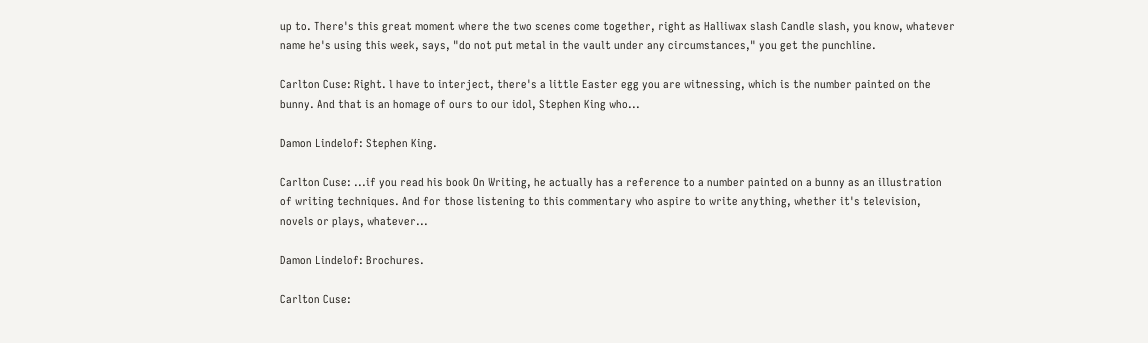up to. There's this great moment where the two scenes come together, right as Halliwax slash Candle slash, you know, whatever name he's using this week, says, "do not put metal in the vault under any circumstances," you get the punchline.

Carlton Cuse: Right. l have to interject, there's a little Easter egg you are witnessing, which is the number painted on the bunny. And that is an homage of ours to our idol, Stephen King who...

Damon Lindelof: Stephen King.

Carlton Cuse: ...if you read his book On Writing, he actually has a reference to a number painted on a bunny as an illustration of writing techniques. And for those listening to this commentary who aspire to write anything, whether it's television, novels or plays, whatever...

Damon Lindelof: Brochures.

Carlton Cuse: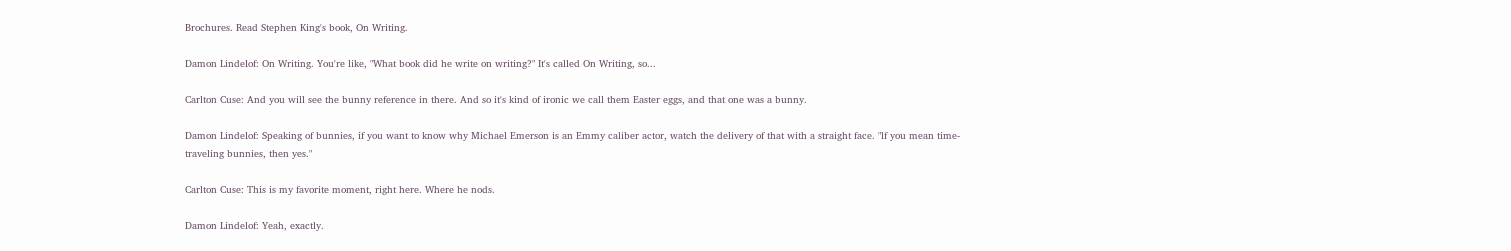Brochures. Read Stephen King's book, On Writing.

Damon Lindelof: On Writing. You're like, "What book did he write on writing?" It's called On Writing, so...

Carlton Cuse: And you will see the bunny reference in there. And so it's kind of ironic we call them Easter eggs, and that one was a bunny.

Damon Lindelof: Speaking of bunnies, if you want to know why Michael Emerson is an Emmy caliber actor, watch the delivery of that with a straight face. "lf you mean time-traveling bunnies, then yes."

Carlton Cuse: This is my favorite moment, right here. Where he nods.

Damon Lindelof: Yeah, exactly.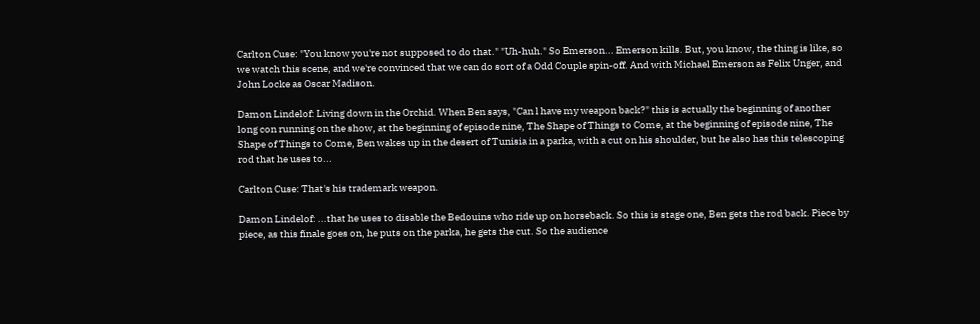Carlton Cuse: "You know you're not supposed to do that." "Uh-huh." So Emerson... Emerson kills. But, you know, the thing is like, so we watch this scene, and we're convinced that we can do sort of a Odd Couple spin-off. And with Michael Emerson as Felix Unger, and John Locke as Oscar Madison.

Damon Lindelof: Living down in the Orchid. When Ben says, "Can l have my weapon back?" this is actually the beginning of another long con running on the show, at the beginning of episode nine, The Shape of Things to Come, at the beginning of episode nine, The Shape of Things to Come, Ben wakes up in the desert of Tunisia in a parka, with a cut on his shoulder, but he also has this telescoping rod that he uses to...

Carlton Cuse: That's his trademark weapon.

Damon Lindelof: ...that he uses to disable the Bedouins who ride up on horseback. So this is stage one, Ben gets the rod back. Piece by piece, as this finale goes on, he puts on the parka, he gets the cut. So the audience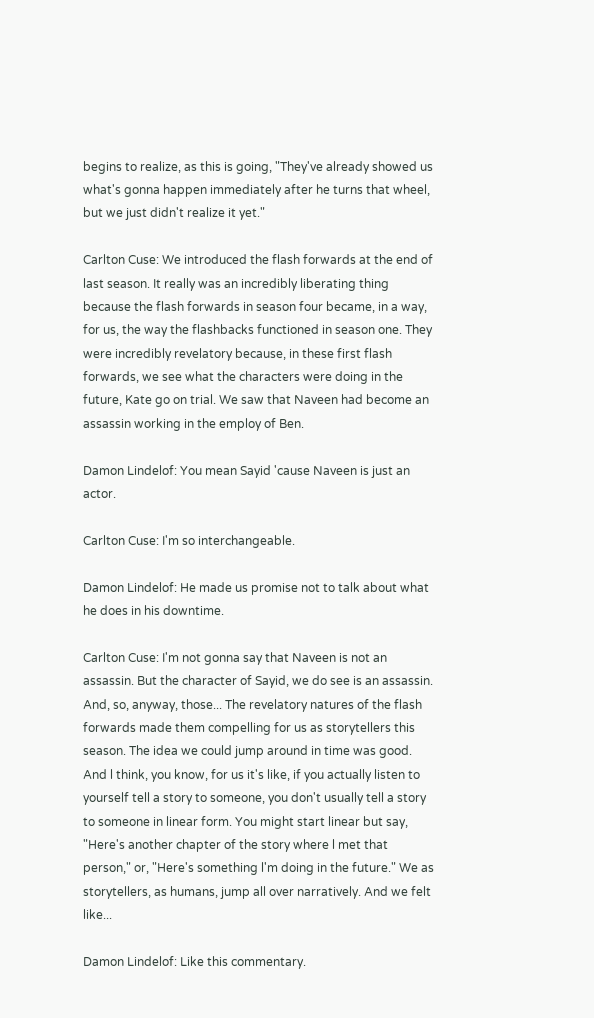begins to realize, as this is going, "They've already showed us what's gonna happen immediately after he turns that wheel, but we just didn't realize it yet."

Carlton Cuse: We introduced the flash forwards at the end of last season. It really was an incredibly liberating thing because the flash forwards in season four became, in a way, for us, the way the flashbacks functioned in season one. They were incredibly revelatory because, in these first flash forwards, we see what the characters were doing in the future, Kate go on trial. We saw that Naveen had become an assassin working in the employ of Ben.

Damon Lindelof: You mean Sayid 'cause Naveen is just an actor.

Carlton Cuse: I'm so interchangeable.

Damon Lindelof: He made us promise not to talk about what he does in his downtime.

Carlton Cuse: I'm not gonna say that Naveen is not an assassin. But the character of Sayid, we do see is an assassin. And, so, anyway, those... The revelatory natures of the flash forwards made them compelling for us as storytellers this season. The idea we could jump around in time was good. And l think, you know, for us it's like, if you actually listen to yourself tell a story to someone, you don't usually tell a story to someone in linear form. You might start linear but say, "Here's another chapter of the story where l met that person," or, "Here's something l'm doing in the future." We as storytellers, as humans, jump all over narratively. And we felt like...

Damon Lindelof: Like this commentary.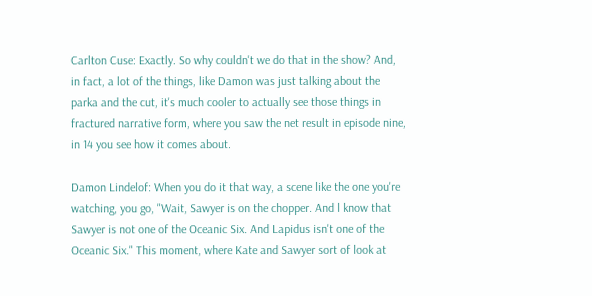Carlton Cuse: Exactly. So why couldn't we do that in the show? And, in fact, a lot of the things, like Damon was just talking about the parka and the cut, it's much cooler to actually see those things in fractured narrative form, where you saw the net result in episode nine, in 14 you see how it comes about.

Damon Lindelof: When you do it that way, a scene like the one you're watching, you go, "Wait, Sawyer is on the chopper. And l know that Sawyer is not one of the Oceanic Six. And Lapidus isn't one of the Oceanic Six." This moment, where Kate and Sawyer sort of look at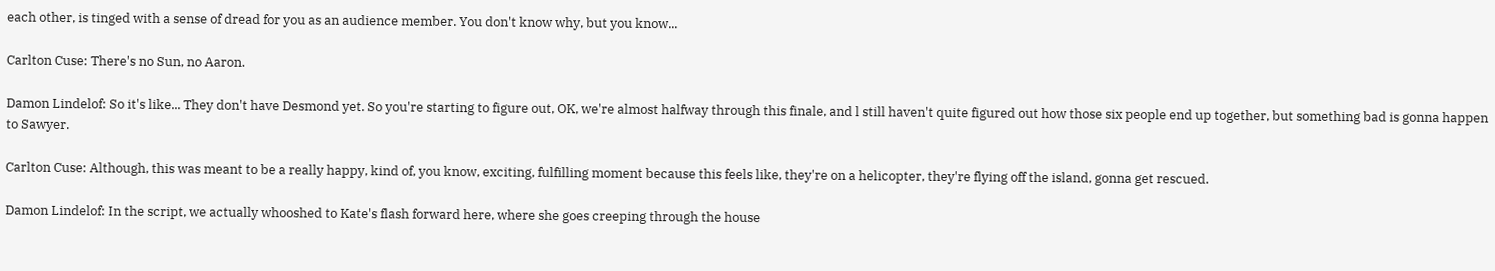each other, is tinged with a sense of dread for you as an audience member. You don't know why, but you know...

Carlton Cuse: There's no Sun, no Aaron.

Damon Lindelof: So it's like... They don't have Desmond yet. So you're starting to figure out, OK, we're almost halfway through this finale, and l still haven't quite figured out how those six people end up together, but something bad is gonna happen to Sawyer.

Carlton Cuse: Although, this was meant to be a really happy, kind of, you know, exciting, fulfilling moment because this feels like, they're on a helicopter, they're flying off the island, gonna get rescued.

Damon Lindelof: In the script, we actually whooshed to Kate's flash forward here, where she goes creeping through the house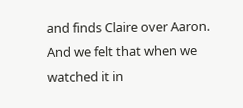and finds Claire over Aaron. And we felt that when we watched it in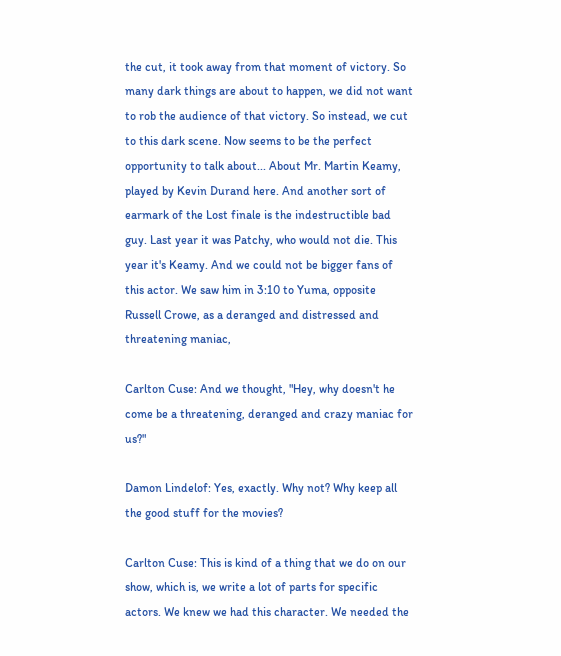the cut, it took away from that moment of victory. So many dark things are about to happen, we did not want to rob the audience of that victory. So instead, we cut to this dark scene. Now seems to be the perfect opportunity to talk about... About Mr. Martin Keamy, played by Kevin Durand here. And another sort of earmark of the Lost finale is the indestructible bad guy. Last year it was Patchy, who would not die. This year it's Keamy. And we could not be bigger fans of this actor. We saw him in 3:10 to Yuma, opposite Russell Crowe, as a deranged and distressed and threatening maniac,

Carlton Cuse: And we thought, "Hey, why doesn't he come be a threatening, deranged and crazy maniac for us?"

Damon Lindelof: Yes, exactly. Why not? Why keep all the good stuff for the movies?

Carlton Cuse: This is kind of a thing that we do on our show, which is, we write a lot of parts for specific actors. We knew we had this character. We needed the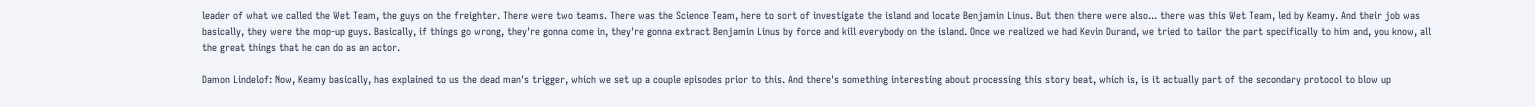leader of what we called the Wet Team, the guys on the freighter. There were two teams. There was the Science Team, here to sort of investigate the island and locate Benjamin Linus. But then there were also... there was this Wet Team, led by Keamy. And their job was basically, they were the mop-up guys. Basically, if things go wrong, they're gonna come in, they're gonna extract Benjamin Linus by force and kill everybody on the island. Once we realized we had Kevin Durand, we tried to tailor the part specifically to him and, you know, all the great things that he can do as an actor.

Damon Lindelof: Now, Keamy basically, has explained to us the dead man's trigger, which we set up a couple episodes prior to this. And there's something interesting about processing this story beat, which is, is it actually part of the secondary protocol to blow up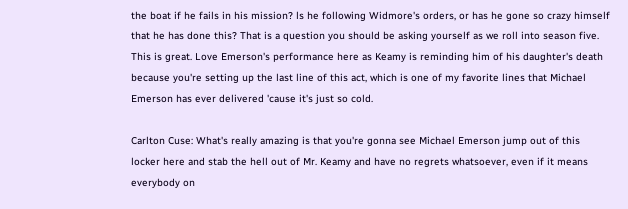the boat if he fails in his mission? ls he following Widmore's orders, or has he gone so crazy himself that he has done this? That is a question you should be asking yourself as we roll into season five. This is great. Love Emerson's performance here as Keamy is reminding him of his daughter's death because you're setting up the last line of this act, which is one of my favorite lines that Michael Emerson has ever delivered 'cause it's just so cold.

Carlton Cuse: What's really amazing is that you're gonna see Michael Emerson jump out of this locker here and stab the hell out of Mr. Keamy and have no regrets whatsoever, even if it means everybody on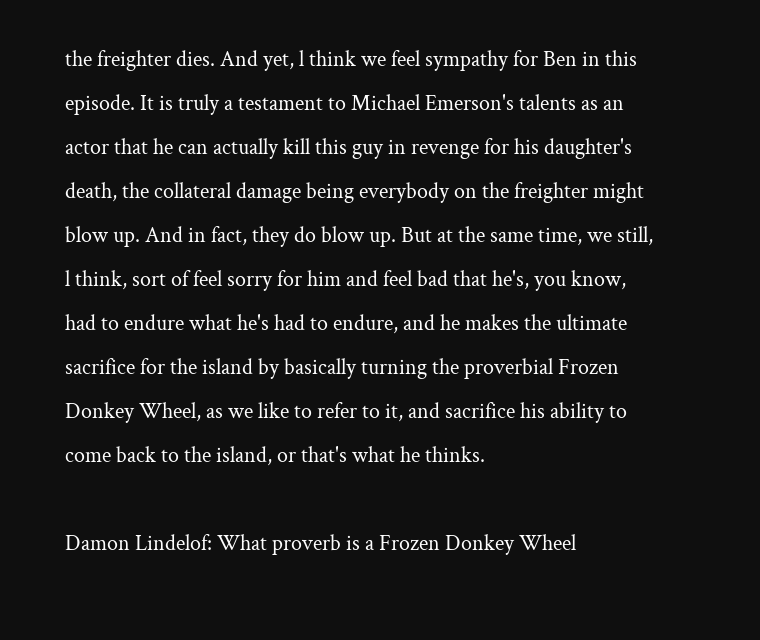the freighter dies. And yet, l think we feel sympathy for Ben in this episode. It is truly a testament to Michael Emerson's talents as an actor that he can actually kill this guy in revenge for his daughter's death, the collateral damage being everybody on the freighter might blow up. And in fact, they do blow up. But at the same time, we still, l think, sort of feel sorry for him and feel bad that he's, you know, had to endure what he's had to endure, and he makes the ultimate sacrifice for the island by basically turning the proverbial Frozen Donkey Wheel, as we like to refer to it, and sacrifice his ability to come back to the island, or that's what he thinks.

Damon Lindelof: What proverb is a Frozen Donkey Wheel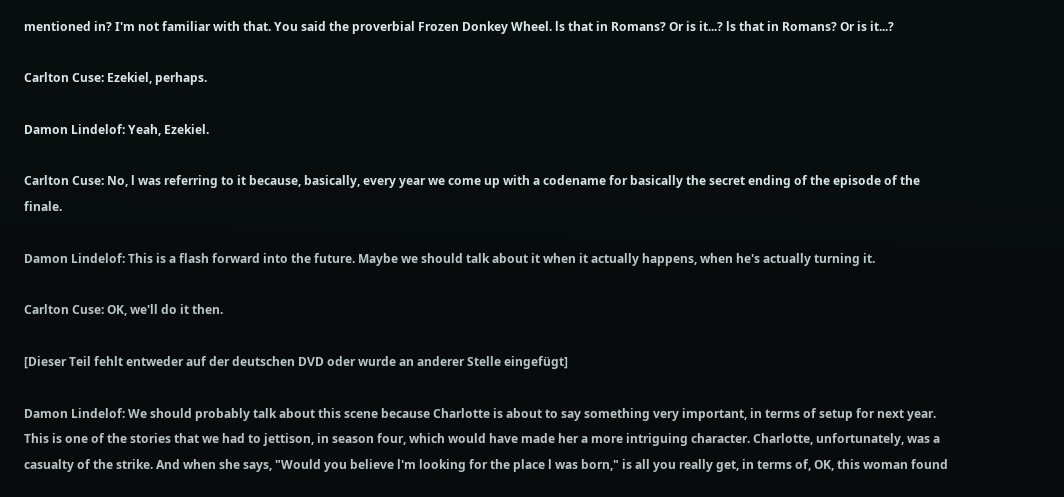mentioned in? I'm not familiar with that. You said the proverbial Frozen Donkey Wheel. ls that in Romans? Or is it...? ls that in Romans? Or is it...?

Carlton Cuse: Ezekiel, perhaps.

Damon Lindelof: Yeah, Ezekiel.

Carlton Cuse: No, l was referring to it because, basically, every year we come up with a codename for basically the secret ending of the episode of the finale.

Damon Lindelof: This is a flash forward into the future. Maybe we should talk about it when it actually happens, when he's actually turning it.

Carlton Cuse: OK, we'll do it then.

[Dieser Teil fehlt entweder auf der deutschen DVD oder wurde an anderer Stelle eingefügt]

Damon Lindelof: We should probably talk about this scene because Charlotte is about to say something very important, in terms of setup for next year. This is one of the stories that we had to jettison, in season four, which would have made her a more intriguing character. Charlotte, unfortunately, was a casualty of the strike. And when she says, "Would you believe l'm looking for the place l was born," is all you really get, in terms of, OK, this woman found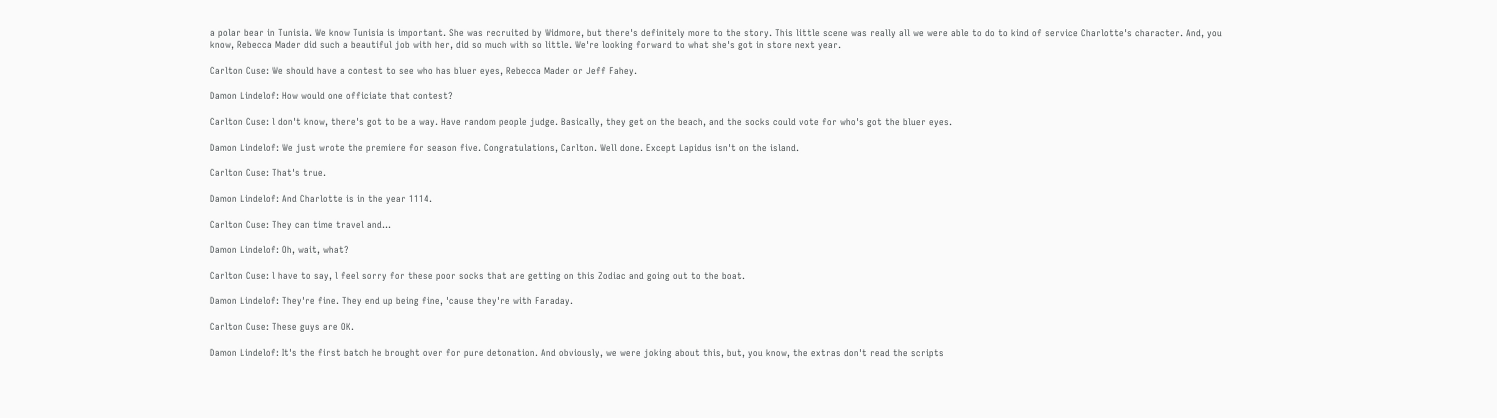a polar bear in Tunisia. We know Tunisia is important. She was recruited by Widmore, but there's definitely more to the story. This little scene was really all we were able to do to kind of service Charlotte's character. And, you know, Rebecca Mader did such a beautiful job with her, did so much with so little. We're looking forward to what she's got in store next year.

Carlton Cuse: We should have a contest to see who has bluer eyes, Rebecca Mader or Jeff Fahey.

Damon Lindelof: How would one officiate that contest?

Carlton Cuse: l don't know, there's got to be a way. Have random people judge. Basically, they get on the beach, and the socks could vote for who's got the bluer eyes.

Damon Lindelof: We just wrote the premiere for season five. Congratulations, Carlton. Well done. Except Lapidus isn't on the island.

Carlton Cuse: That's true.

Damon Lindelof: And Charlotte is in the year 1114.

Carlton Cuse: They can time travel and...

Damon Lindelof: Oh, wait, what?

Carlton Cuse: l have to say, l feel sorry for these poor socks that are getting on this Zodiac and going out to the boat.

Damon Lindelof: They're fine. They end up being fine, 'cause they're with Faraday.

Carlton Cuse: These guys are OK.

Damon Lindelof: It's the first batch he brought over for pure detonation. And obviously, we were joking about this, but, you know, the extras don't read the scripts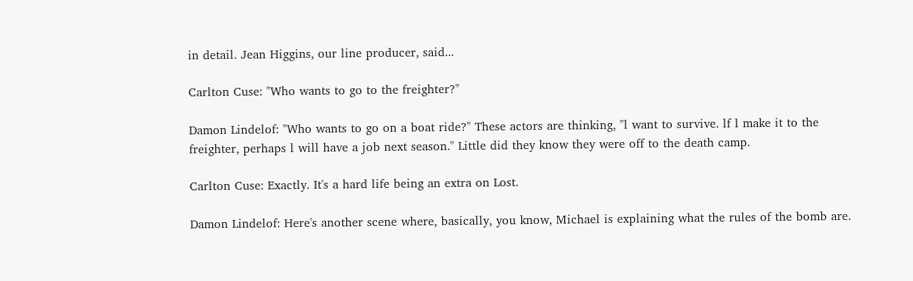in detail. Jean Higgins, our line producer, said...

Carlton Cuse: "Who wants to go to the freighter?"

Damon Lindelof: "Who wants to go on a boat ride?" These actors are thinking, "l want to survive. lf l make it to the freighter, perhaps l will have a job next season." Little did they know they were off to the death camp.

Carlton Cuse: Exactly. It's a hard life being an extra on Lost.

Damon Lindelof: Here's another scene where, basically, you know, Michael is explaining what the rules of the bomb are.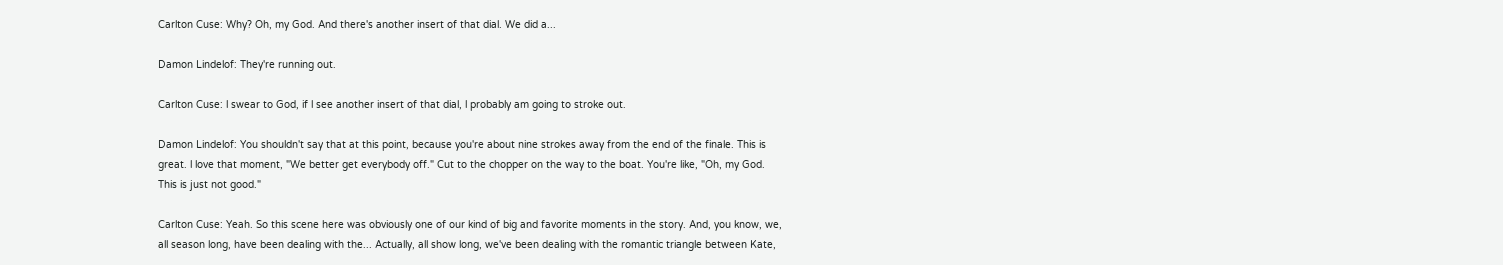Carlton Cuse: Why? Oh, my God. And there's another insert of that dial. We did a...

Damon Lindelof: They're running out.

Carlton Cuse: l swear to God, if l see another insert of that dial, l probably am going to stroke out.

Damon Lindelof: You shouldn't say that at this point, because you're about nine strokes away from the end of the finale. This is great. l love that moment, "We better get everybody off." Cut to the chopper on the way to the boat. You're like, "Oh, my God. This is just not good."

Carlton Cuse: Yeah. So this scene here was obviously one of our kind of big and favorite moments in the story. And, you know, we, all season long, have been dealing with the... Actually, all show long, we've been dealing with the romantic triangle between Kate,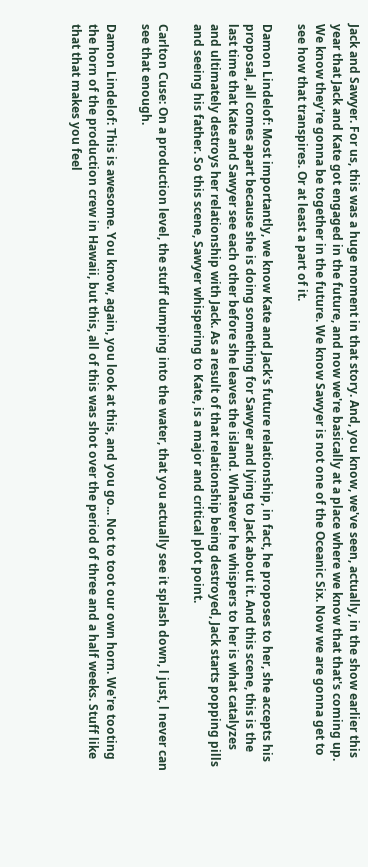Jack and Sawyer. For us, this was a huge moment in that story. And, you know, we've seen, actually, in the show earlier this year that Jack and Kate got engaged in the future, and now we're basically at a place where we know that that's coming up. We know they're gonna be together in the future. We know Sawyer is not one of the Oceanic Six. Now we are gonna get to see how that transpires. Or at least a part of it.

Damon Lindelof: Most importantly, we know Kate and Jack's future relationship, in fact, he proposes to her, she accepts his proposal, all comes apart because she is doing something for Sawyer and lying to Jack about it. And this scene, this is the last time that Kate and Sawyer see each other before she leaves the island. Whatever he whispers to her is what catalyzes and ultimately destroys her relationship with Jack. As a result of that relationship being destroyed, Jack starts popping pills and seeing his father. So this scene, Sawyer whispering to Kate, is a major and critical plot point.

Carlton Cuse: On a production level, the stuff dumping into the water, that you actually see it splash down, l just, l never can see that enough.

Damon Lindelof: This is awesome. You know, again, you look at this, and you go... Not to toot our own horn. We're tooting the horn of the production crew in Hawaii, but this, all of this was shot over the period of three and a half weeks. Stuff like that that makes you feel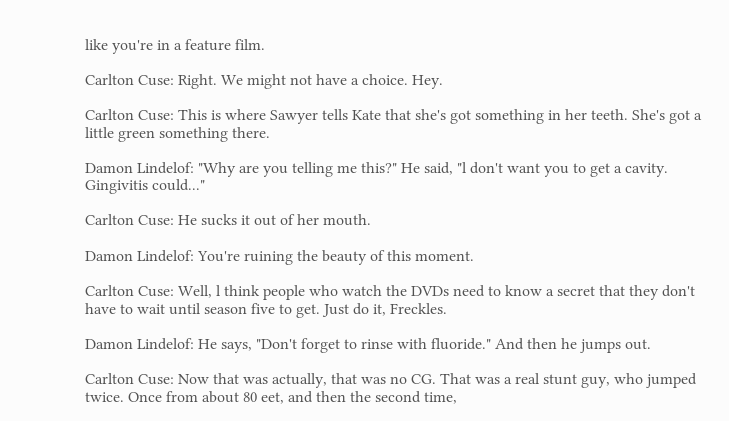like you're in a feature film.

Carlton Cuse: Right. We might not have a choice. Hey.

Carlton Cuse: This is where Sawyer tells Kate that she's got something in her teeth. She's got a little green something there.

Damon Lindelof: "Why are you telling me this?" He said, "l don't want you to get a cavity. Gingivitis could..."

Carlton Cuse: He sucks it out of her mouth.

Damon Lindelof: You're ruining the beauty of this moment.

Carlton Cuse: Well, l think people who watch the DVDs need to know a secret that they don't have to wait until season five to get. Just do it, Freckles.

Damon Lindelof: He says, "Don't forget to rinse with fluoride." And then he jumps out.

Carlton Cuse: Now that was actually, that was no CG. That was a real stunt guy, who jumped twice. Once from about 80 eet, and then the second time,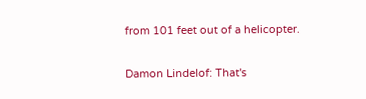from 101 feet out of a helicopter.

Damon Lindelof: That's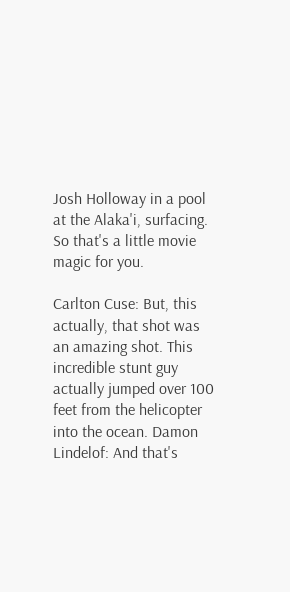Josh Holloway in a pool at the Alaka'i, surfacing. So that's a little movie magic for you.

Carlton Cuse: But, this actually, that shot was an amazing shot. This incredible stunt guy actually jumped over 100 feet from the helicopter into the ocean. Damon Lindelof: And that's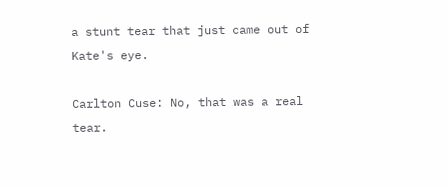a stunt tear that just came out of Kate's eye.

Carlton Cuse: No, that was a real tear.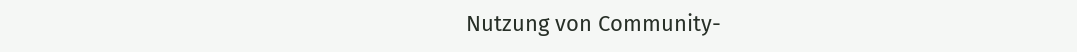Nutzung von Community-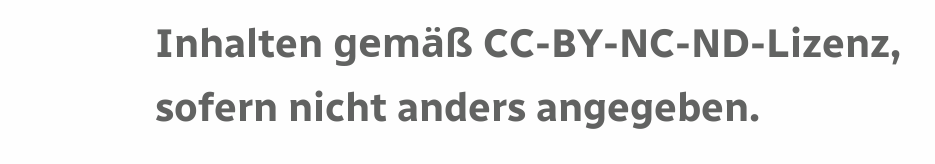Inhalten gemäß CC-BY-NC-ND-Lizenz, sofern nicht anders angegeben.